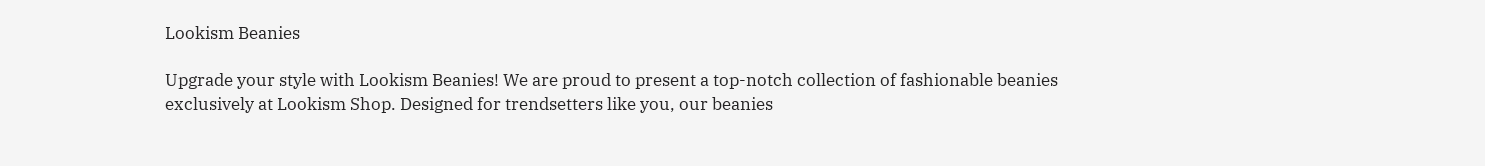Lookism Beanies

Upgrade your style with Lookism Beanies! We are proud to present a top-notch collection of fashionable beanies exclusively at Lookism Shop. Designed for trendsetters like you, our beanies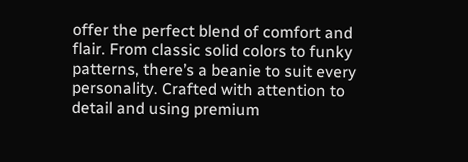offer the perfect blend of comfort and flair. From classic solid colors to funky patterns, there’s a beanie to suit every personality. Crafted with attention to detail and using premium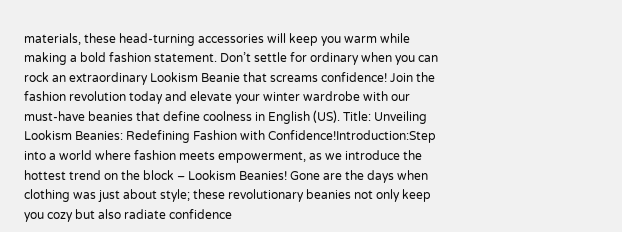materials, these head-turning accessories will keep you warm while making a bold fashion statement. Don’t settle for ordinary when you can rock an extraordinary Lookism Beanie that screams confidence! Join the fashion revolution today and elevate your winter wardrobe with our must-have beanies that define coolness in English (US). Title: Unveiling Lookism Beanies: Redefining Fashion with Confidence!Introduction:Step into a world where fashion meets empowerment, as we introduce the hottest trend on the block – Lookism Beanies! Gone are the days when clothing was just about style; these revolutionary beanies not only keep you cozy but also radiate confidence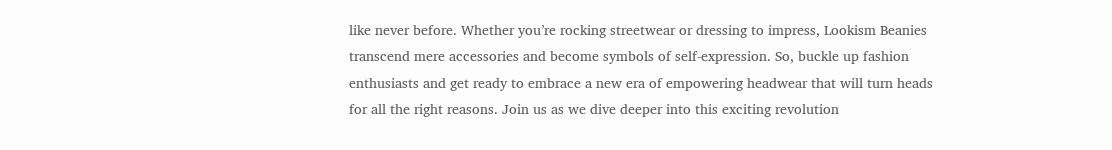like never before. Whether you’re rocking streetwear or dressing to impress, Lookism Beanies transcend mere accessories and become symbols of self-expression. So, buckle up fashion enthusiasts and get ready to embrace a new era of empowering headwear that will turn heads for all the right reasons. Join us as we dive deeper into this exciting revolution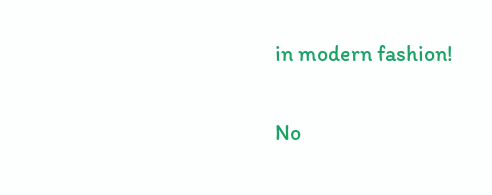in modern fashion!

No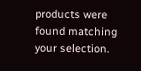products were found matching your selection.